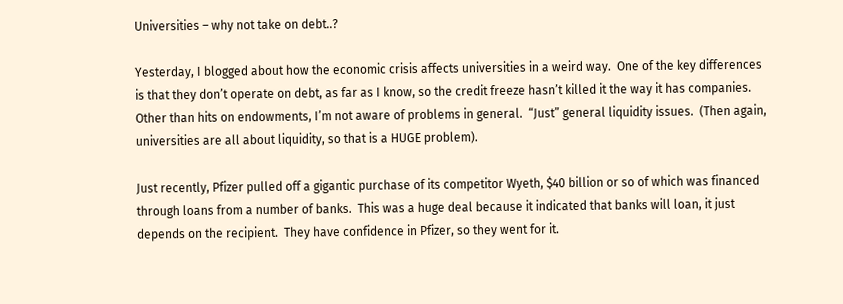Universities – why not take on debt..?

Yesterday, I blogged about how the economic crisis affects universities in a weird way.  One of the key differences is that they don’t operate on debt, as far as I know, so the credit freeze hasn’t killed it the way it has companies.  Other than hits on endowments, I’m not aware of problems in general.  “Just” general liquidity issues.  (Then again, universities are all about liquidity, so that is a HUGE problem).

Just recently, Pfizer pulled off a gigantic purchase of its competitor Wyeth, $40 billion or so of which was financed through loans from a number of banks.  This was a huge deal because it indicated that banks will loan, it just depends on the recipient.  They have confidence in Pfizer, so they went for it.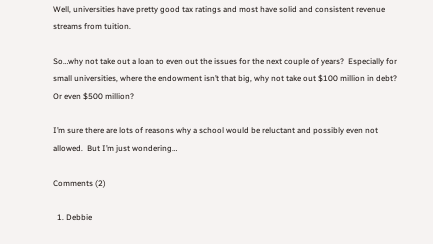Well, universities have pretty good tax ratings and most have solid and consistent revenue streams from tuition.

So…why not take out a loan to even out the issues for the next couple of years?  Especially for small universities, where the endowment isn’t that big, why not take out $100 million in debt?  Or even $500 million?

I’m sure there are lots of reasons why a school would be reluctant and possibly even not allowed.  But I’m just wondering…

Comments (2)

  1. Debbie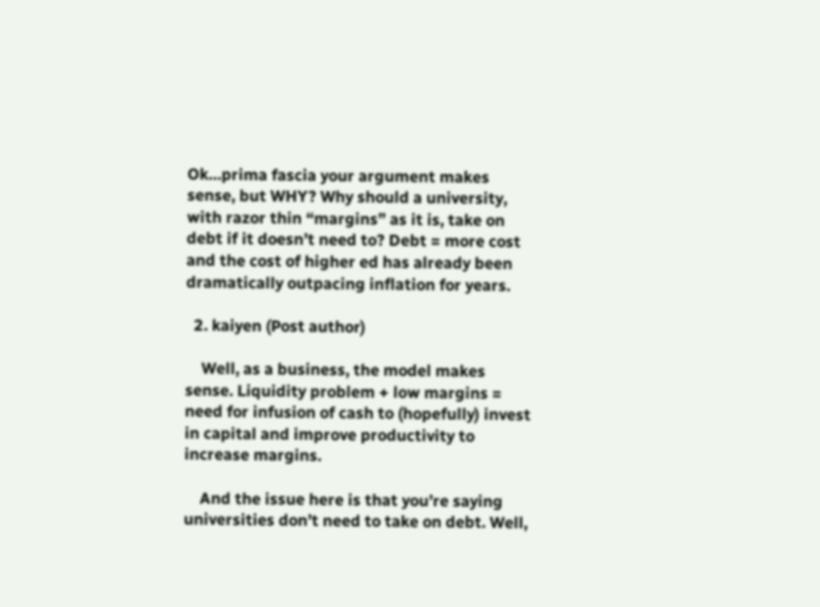Ok…prima fascia your argument makes sense, but WHY? Why should a university, with razor thin “margins” as it is, take on debt if it doesn’t need to? Debt = more cost and the cost of higher ed has already been dramatically outpacing inflation for years.

  2. kaiyen (Post author)

    Well, as a business, the model makes sense. Liquidity problem + low margins = need for infusion of cash to (hopefully) invest in capital and improve productivity to increase margins.

    And the issue here is that you’re saying universities don’t need to take on debt. Well,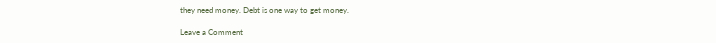they need money. Debt is one way to get money.

Leave a Comment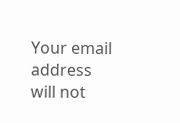Your email address will not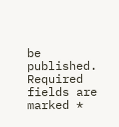be published. Required fields are marked *